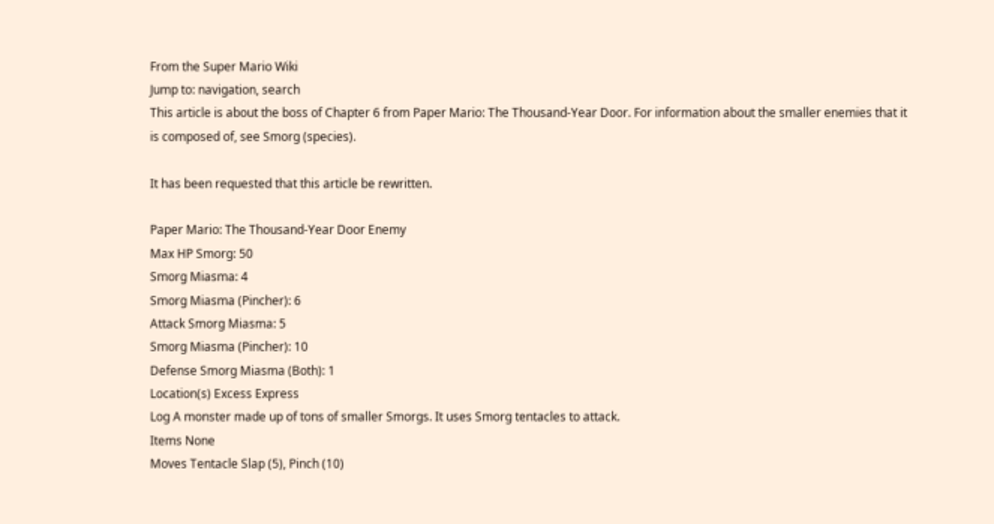From the Super Mario Wiki
Jump to: navigation, search
This article is about the boss of Chapter 6 from Paper Mario: The Thousand-Year Door. For information about the smaller enemies that it is composed of, see Smorg (species).

It has been requested that this article be rewritten.

Paper Mario: The Thousand-Year Door Enemy
Max HP Smorg: 50
Smorg Miasma: 4
Smorg Miasma (Pincher): 6
Attack Smorg Miasma: 5
Smorg Miasma (Pincher): 10
Defense Smorg Miasma (Both): 1
Location(s) Excess Express
Log A monster made up of tons of smaller Smorgs. It uses Smorg tentacles to attack.
Items None
Moves Tentacle Slap (5), Pinch (10)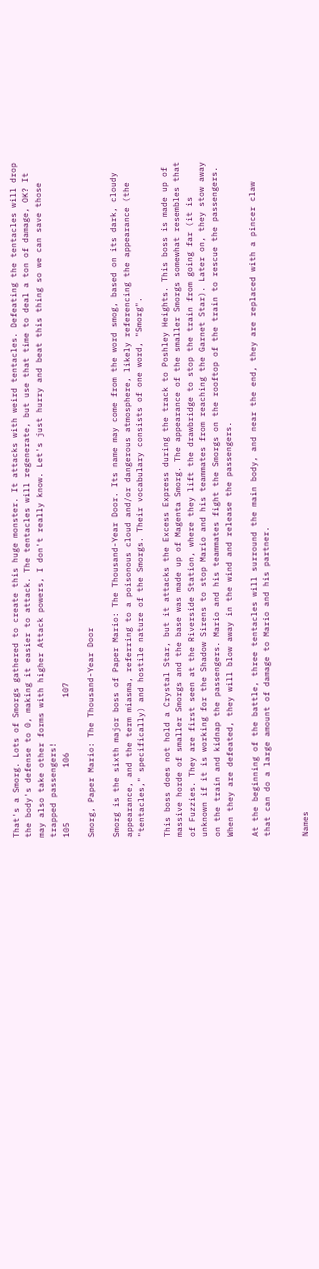That's a Smorg. Lots of Smorgs gathered to create this huge monster. It attacks with weird tentacles. Defeating the tentacles will drop the body's defense to 0, making it easier to attack. The tentacles will regenerate, but use that time to deal a ton of damage, OK? It may also take other forms with higher Attack powers, I don't really know. Let's just hurry and beat this thing so we can save those trapped passengers!
105           106           107

Smorg, Paper Mario: The Thousand-Year Door

Smorg is the sixth major boss of Paper Mario: The Thousand-Year Door. Its name may come from the word smog, based on its dark, cloudy appearance, and the term miasma, referring to a poisonous cloud and/or dangerous atmosphere, likely referencing the appearance (the "tentacles," specifically) and hostile nature of the Smorgs. Their vocabulary consists of one word, "Smorg".

This boss does not hold a Crystal Star, but it attacks the Excess Express during the track to Poshley Heights. This boss is made up of massive horde of smaller Smorgs and the base was made up of Magenta Smorg. The appearance of the smaller Smorgs somewhat resembles that of Fuzzies. They are first seen at the Riverside Station, where they lift the drawbridge to stop the train from going far (it is unknown if it is working for the Shadow Sirens to stop Mario and his teammates from reaching the Garnet Star). Later on, they stow away on the train and kidnap the passengers. Mario and his teammates fight the Smorgs on the rooftop of the train to rescue the passengers. When they are defeated, they will blow away in the wind and release the passengers.

At the beginning of the battle, three tentacles will surround the main body, and near the end, they are replaced with a pincer claw that can do a large amount of damage to Mario and his partner.


Names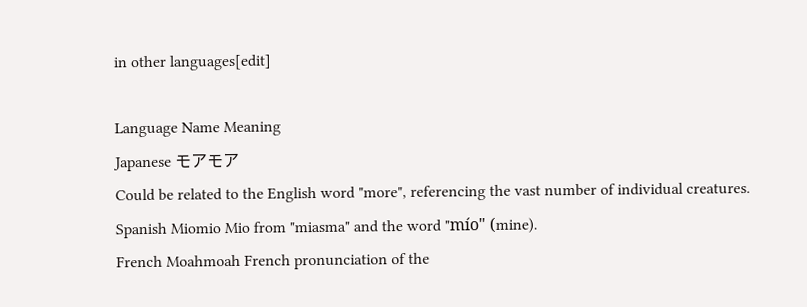in other languages[edit]

Language Name Meaning
Japanese モアモア
Could be related to the English word "more", referencing the vast number of individual creatures.
Spanish Miomio Mio from "miasma" and the word "mío" (mine).
French Moahmoah French pronunciation of the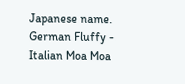Japanese name.
German Fluffy -
Italian Moa Moa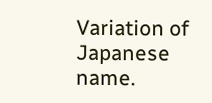Variation of Japanese name.